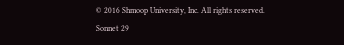© 2016 Shmoop University, Inc. All rights reserved.
Sonnet 29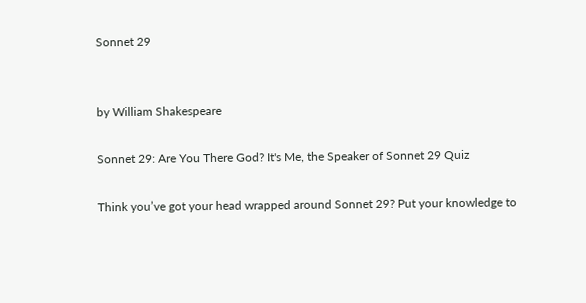Sonnet 29


by William Shakespeare

Sonnet 29: Are You There God? It's Me, the Speaker of Sonnet 29 Quiz

Think you’ve got your head wrapped around Sonnet 29? Put your knowledge to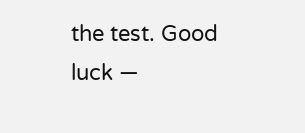the test. Good luck —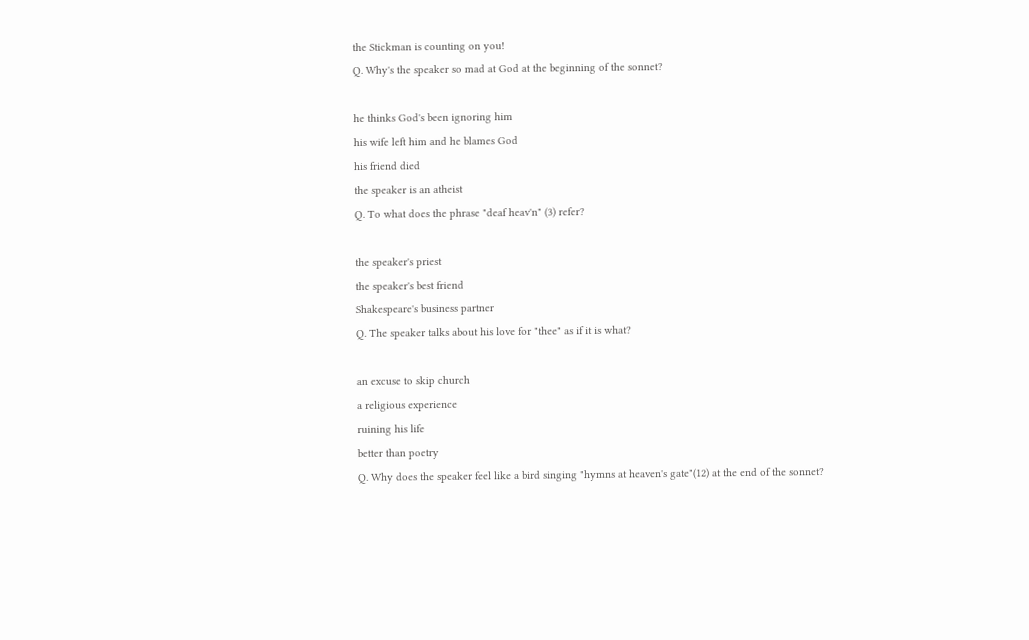the Stickman is counting on you!
Q. Why's the speaker so mad at God at the beginning of the sonnet?

he thinks God's been ignoring him
his wife left him and he blames God
his friend died
the speaker is an atheist
Q. To what does the phrase "deaf heav'n" (3) refer?

the speaker's priest
the speaker's best friend
Shakespeare's business partner
Q. The speaker talks about his love for "thee" as if it is what?

an excuse to skip church
a religious experience
ruining his life
better than poetry
Q. Why does the speaker feel like a bird singing "hymns at heaven's gate"(12) at the end of the sonnet?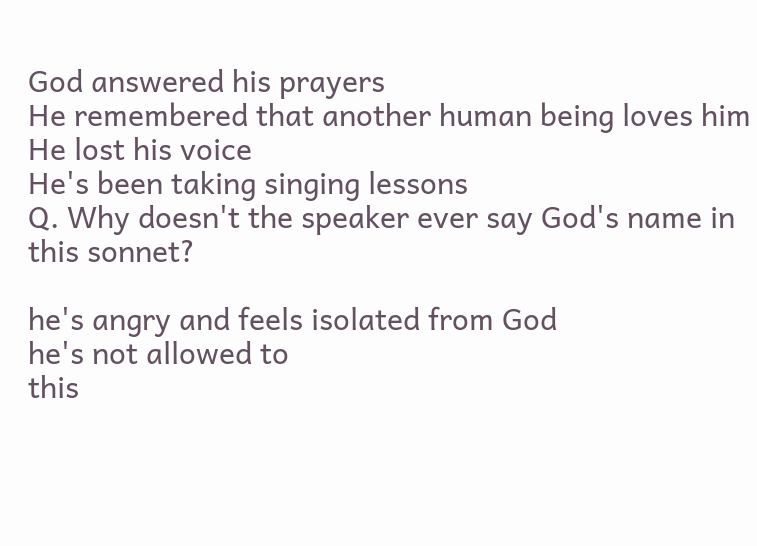God answered his prayers
He remembered that another human being loves him
He lost his voice
He's been taking singing lessons
Q. Why doesn't the speaker ever say God's name in this sonnet?

he's angry and feels isolated from God
he's not allowed to
this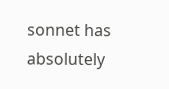sonnet has absolutely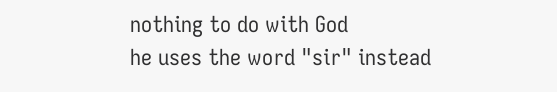nothing to do with God
he uses the word "sir" instead